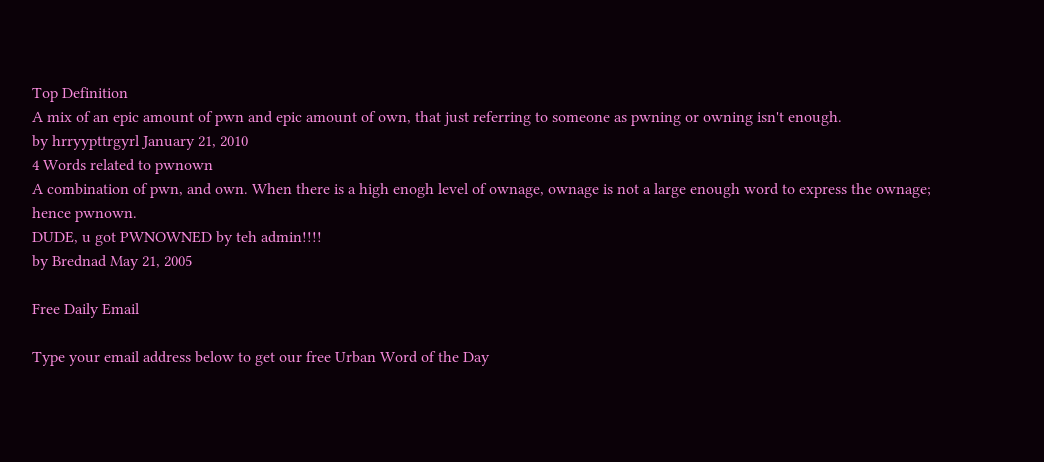Top Definition
A mix of an epic amount of pwn and epic amount of own, that just referring to someone as pwning or owning isn't enough.
by hrryypttrgyrl January 21, 2010
4 Words related to pwnown
A combination of pwn, and own. When there is a high enogh level of ownage, ownage is not a large enough word to express the ownage; hence pwnown.
DUDE, u got PWNOWNED by teh admin!!!!
by Brednad May 21, 2005

Free Daily Email

Type your email address below to get our free Urban Word of the Day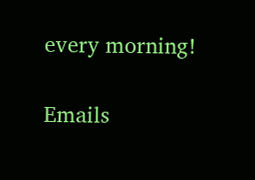every morning!

Emails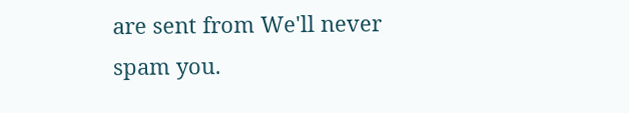are sent from We'll never spam you.